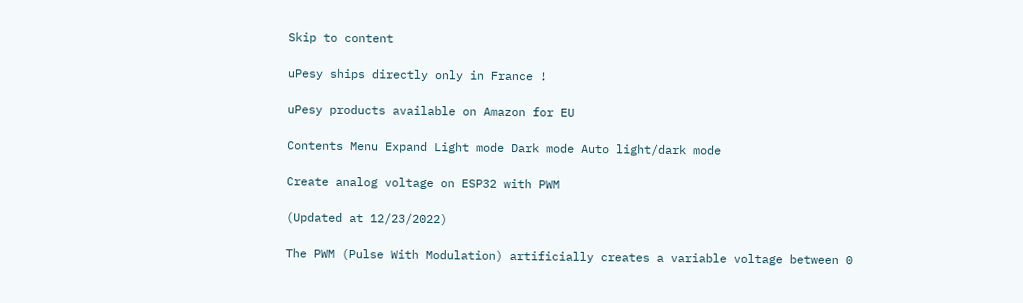Skip to content

uPesy ships directly only in France !

uPesy products available on Amazon for EU

Contents Menu Expand Light mode Dark mode Auto light/dark mode

Create analog voltage on ESP32 with PWM

(Updated at 12/23/2022)

The PWM (Pulse With Modulation) artificially creates a variable voltage between 0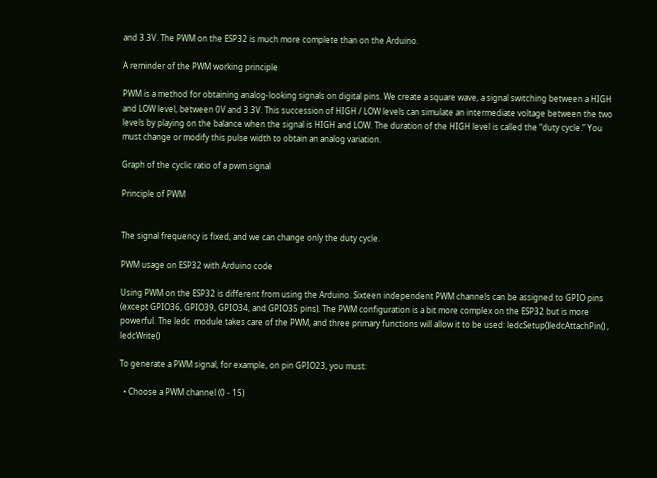and 3.3V. The PWM on the ESP32 is much more complete than on the Arduino.

A reminder of the PWM working principle

PWM is a method for obtaining analog-looking signals on digital pins. We create a square wave, a signal switching between a HIGH and LOW level, between 0V and 3.3V. This succession of HIGH / LOW levels can simulate an intermediate voltage between the two levels by playing on the balance when the signal is HIGH and LOW. The duration of the HIGH level is called the “duty cycle.” You must change or modify this pulse width to obtain an analog variation.

Graph of the cyclic ratio of a pwm signal

Principle of PWM


The signal frequency is fixed, and we can change only the duty cycle.

PWM usage on ESP32 with Arduino code

Using PWM on the ESP32 is different from using the Arduino. Sixteen independent PWM channels can be assigned to GPIO pins (except GPIO36, GPIO39, GPIO34, and GPIO35 pins). The PWM configuration is a bit more complex on the ESP32 but is more powerful. The ledc  module takes care of the PWM, and three primary functions will allow it to be used: ledcSetup()ledcAttachPin() ,  ledcWrite()

To generate a PWM signal, for example, on pin GPIO23, you must:

  • Choose a PWM channel (0 - 15)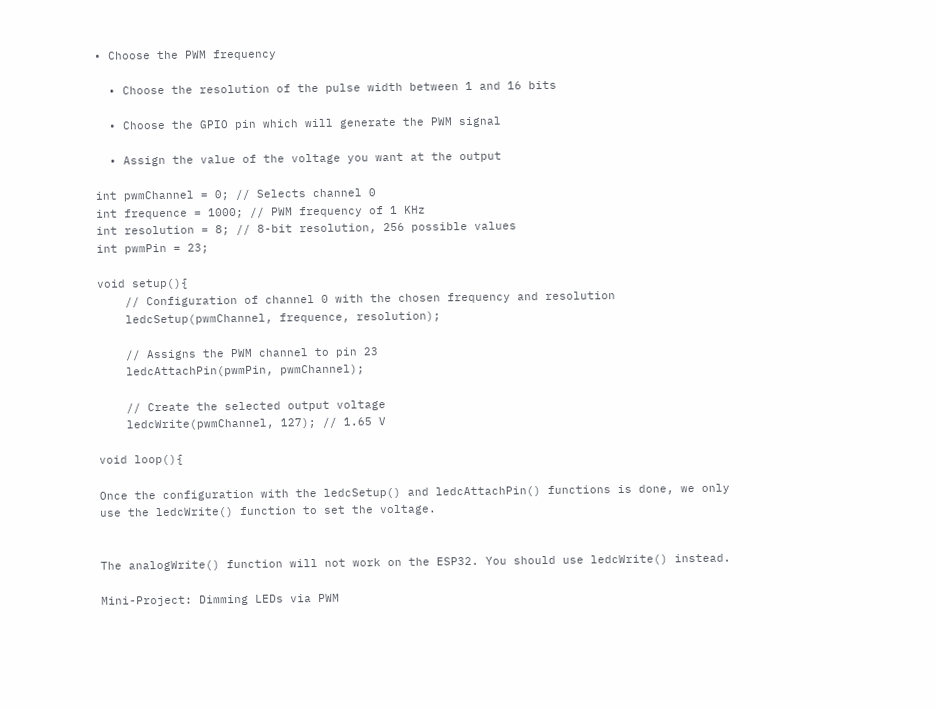• Choose the PWM frequency

  • Choose the resolution of the pulse width between 1 and 16 bits

  • Choose the GPIO pin which will generate the PWM signal

  • Assign the value of the voltage you want at the output

int pwmChannel = 0; // Selects channel 0
int frequence = 1000; // PWM frequency of 1 KHz
int resolution = 8; // 8-bit resolution, 256 possible values
int pwmPin = 23;

void setup(){
    // Configuration of channel 0 with the chosen frequency and resolution
    ledcSetup(pwmChannel, frequence, resolution);

    // Assigns the PWM channel to pin 23
    ledcAttachPin(pwmPin, pwmChannel);

    // Create the selected output voltage
    ledcWrite(pwmChannel, 127); // 1.65 V

void loop(){

Once the configuration with the ledcSetup() and ledcAttachPin() functions is done, we only use the ledcWrite() function to set the voltage.


The analogWrite() function will not work on the ESP32. You should use ledcWrite() instead.

Mini-Project: Dimming LEDs via PWM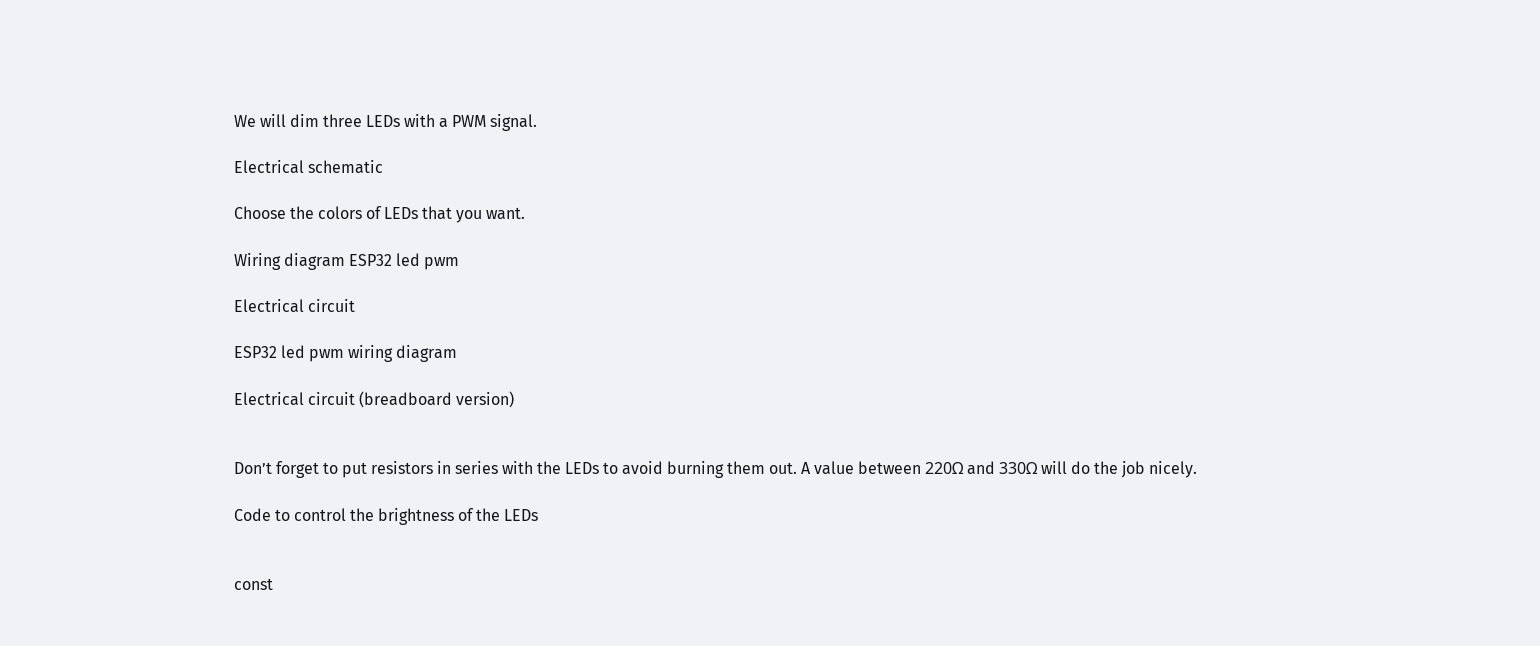We will dim three LEDs with a PWM signal.

Electrical schematic

Choose the colors of LEDs that you want.

Wiring diagram ESP32 led pwm

Electrical circuit

ESP32 led pwm wiring diagram

Electrical circuit (breadboard version)


Don’t forget to put resistors in series with the LEDs to avoid burning them out. A value between 220Ω and 330Ω will do the job nicely.

Code to control the brightness of the LEDs


const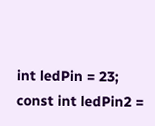int ledPin = 23;
const int ledPin2 =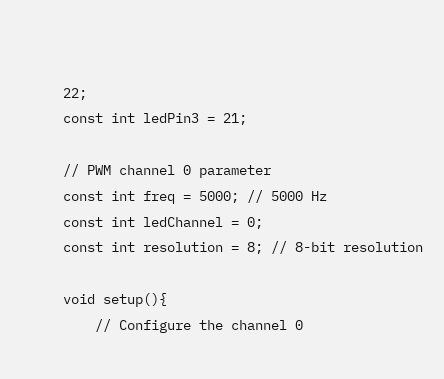22;
const int ledPin3 = 21;

// PWM channel 0 parameter
const int freq = 5000; // 5000 Hz
const int ledChannel = 0;
const int resolution = 8; // 8-bit resolution

void setup(){
    // Configure the channel 0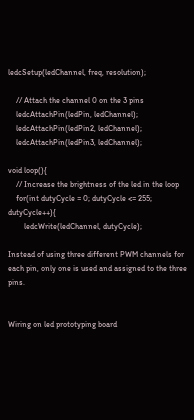ledcSetup(ledChannel, freq, resolution);

    // Attach the channel 0 on the 3 pins
    ledcAttachPin(ledPin, ledChannel);
    ledcAttachPin(ledPin2, ledChannel);
    ledcAttachPin(ledPin3, ledChannel);

void loop(){
    // Increase the brightness of the led in the loop
    for(int dutyCycle = 0; dutyCycle <= 255; dutyCycle++){
        ledcWrite(ledChannel, dutyCycle);

Instead of using three different PWM channels for each pin, only one is used and assigned to the three pins.


Wiring on led prototyping board